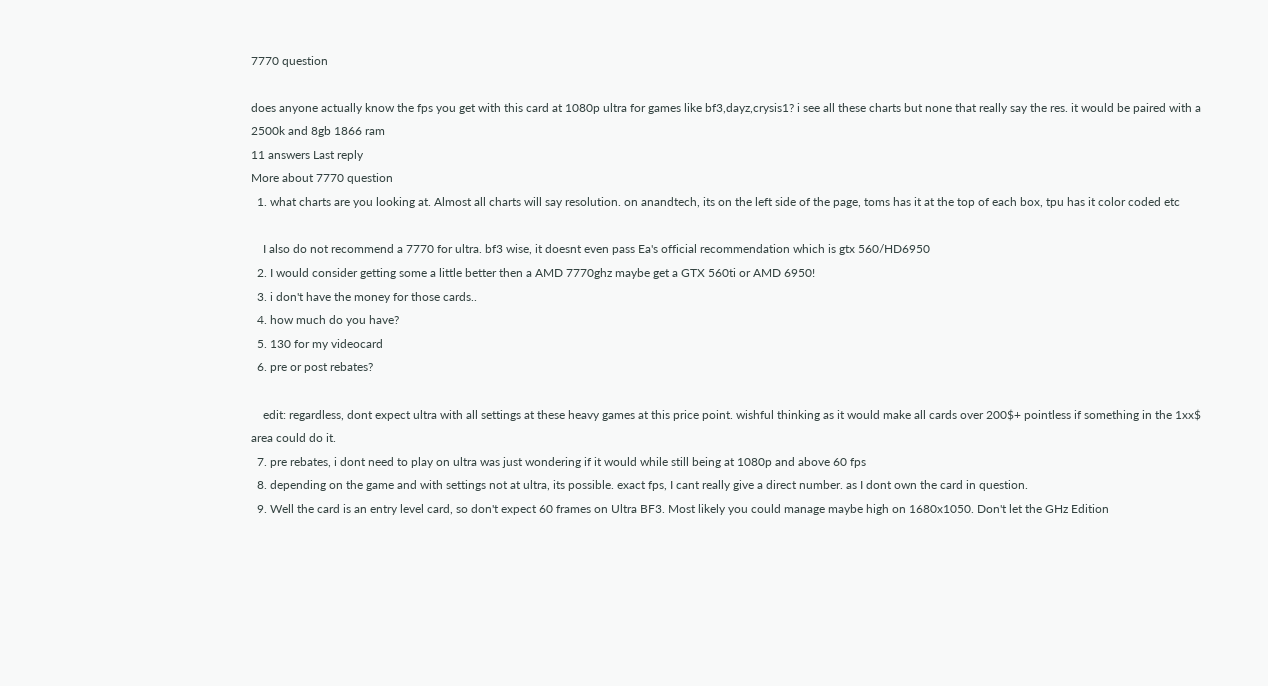7770 question

does anyone actually know the fps you get with this card at 1080p ultra for games like bf3,dayz,crysis1? i see all these charts but none that really say the res. it would be paired with a 2500k and 8gb 1866 ram
11 answers Last reply
More about 7770 question
  1. what charts are you looking at. Almost all charts will say resolution. on anandtech, its on the left side of the page, toms has it at the top of each box, tpu has it color coded etc

    I also do not recommend a 7770 for ultra. bf3 wise, it doesnt even pass Ea's official recommendation which is gtx 560/HD6950
  2. I would consider getting some a little better then a AMD 7770ghz maybe get a GTX 560ti or AMD 6950!
  3. i don't have the money for those cards..
  4. how much do you have?
  5. 130 for my videocard
  6. pre or post rebates?

    edit: regardless, dont expect ultra with all settings at these heavy games at this price point. wishful thinking as it would make all cards over 200$+ pointless if something in the 1xx$ area could do it.
  7. pre rebates, i dont need to play on ultra was just wondering if it would while still being at 1080p and above 60 fps
  8. depending on the game and with settings not at ultra, its possible. exact fps, I cant really give a direct number. as I dont own the card in question.
  9. Well the card is an entry level card, so don't expect 60 frames on Ultra BF3. Most likely you could manage maybe high on 1680x1050. Don't let the GHz Edition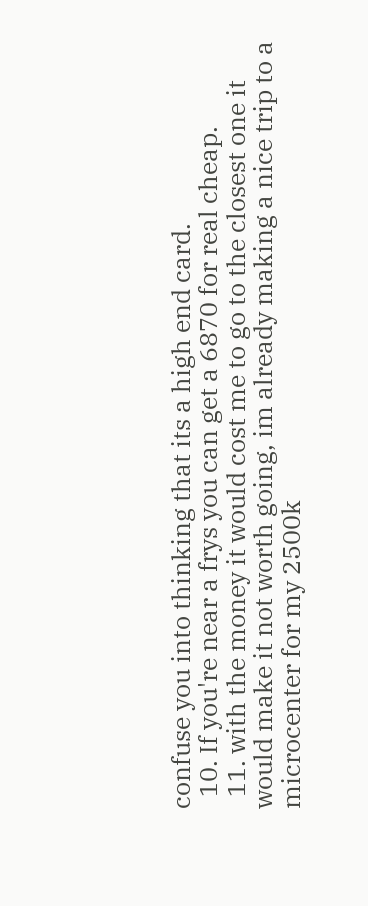confuse you into thinking that its a high end card.
  10. If you're near a frys you can get a 6870 for real cheap.
  11. with the money it would cost me to go to the closest one it would make it not worth going, im already making a nice trip to a microcenter for my 2500k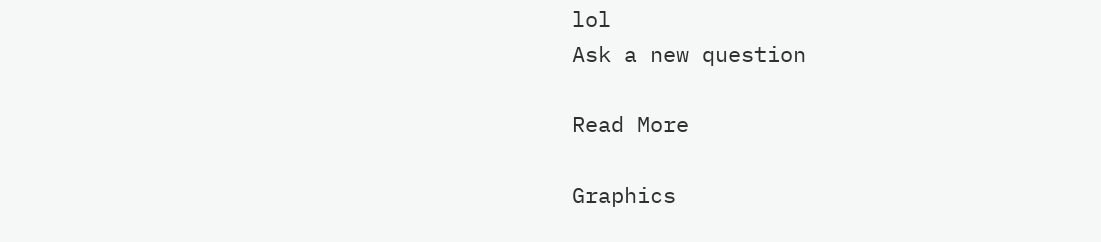lol
Ask a new question

Read More

Graphics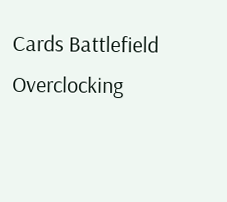Cards Battlefield Overclocking